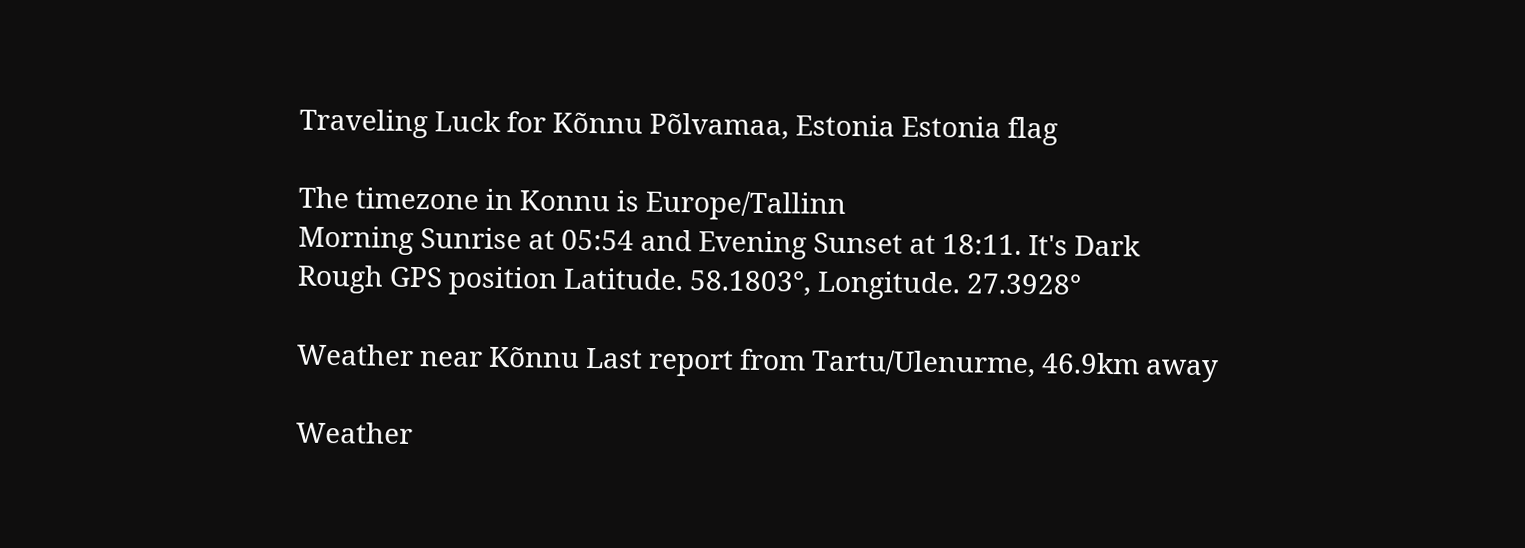Traveling Luck for Kõnnu Põlvamaa, Estonia Estonia flag

The timezone in Konnu is Europe/Tallinn
Morning Sunrise at 05:54 and Evening Sunset at 18:11. It's Dark
Rough GPS position Latitude. 58.1803°, Longitude. 27.3928°

Weather near Kõnnu Last report from Tartu/Ulenurme, 46.9km away

Weather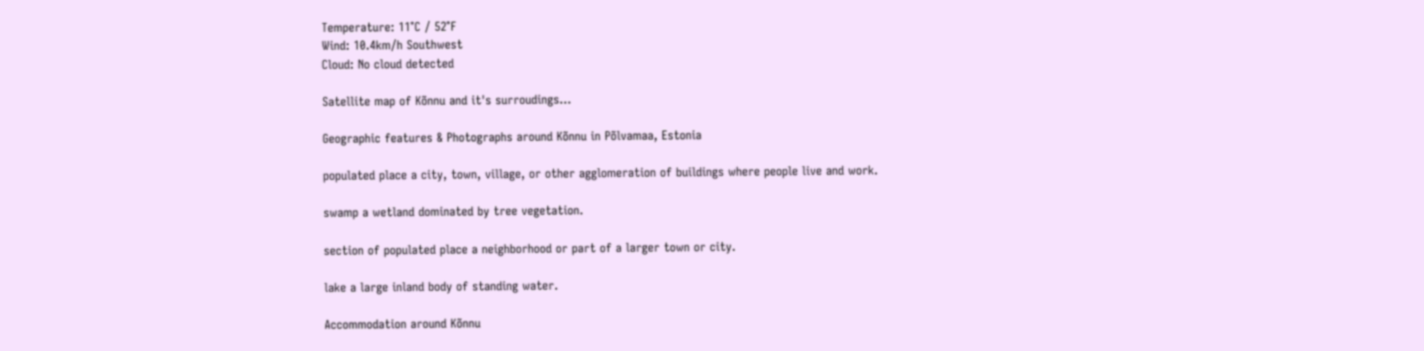Temperature: 11°C / 52°F
Wind: 10.4km/h Southwest
Cloud: No cloud detected

Satellite map of Kõnnu and it's surroudings...

Geographic features & Photographs around Kõnnu in Põlvamaa, Estonia

populated place a city, town, village, or other agglomeration of buildings where people live and work.

swamp a wetland dominated by tree vegetation.

section of populated place a neighborhood or part of a larger town or city.

lake a large inland body of standing water.

Accommodation around Kõnnu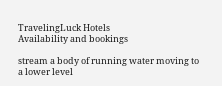TravelingLuck Hotels
Availability and bookings

stream a body of running water moving to a lower level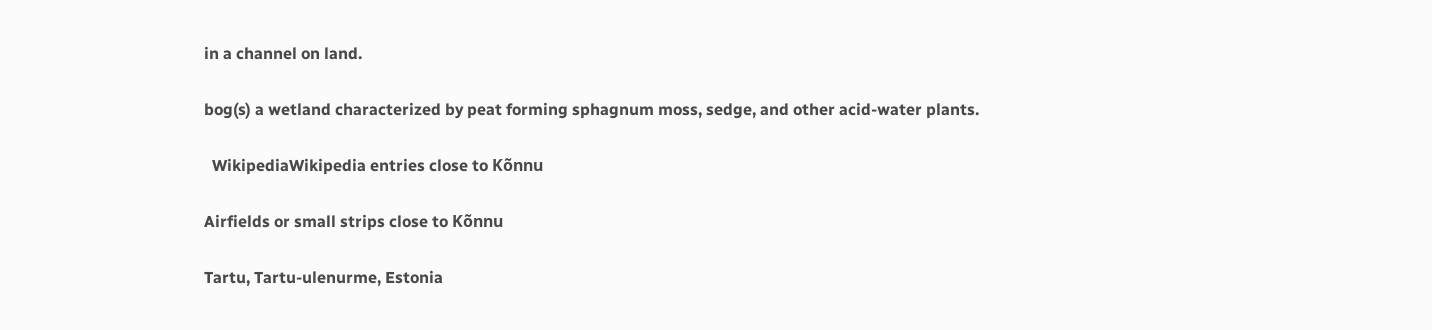in a channel on land.

bog(s) a wetland characterized by peat forming sphagnum moss, sedge, and other acid-water plants.

  WikipediaWikipedia entries close to Kõnnu

Airfields or small strips close to Kõnnu

Tartu, Tartu-ulenurme, Estonia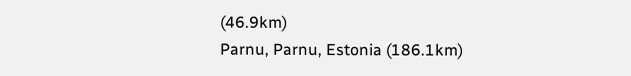(46.9km)
Parnu, Parnu, Estonia (186.1km)